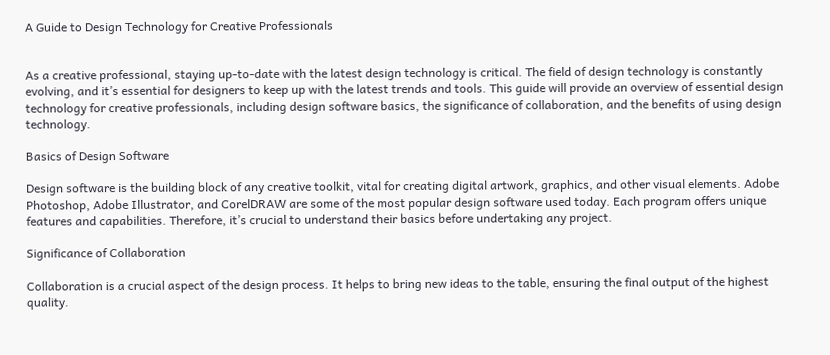A Guide to Design Technology for Creative Professionals


As a creative professional, staying up-to-date with the latest design technology is critical. The field of design technology is constantly evolving, and it’s essential for designers to keep up with the latest trends and tools. This guide will provide an overview of essential design technology for creative professionals, including design software basics, the significance of collaboration, and the benefits of using design technology.

Basics of Design Software

Design software is the building block of any creative toolkit, vital for creating digital artwork, graphics, and other visual elements. Adobe Photoshop, Adobe Illustrator, and CorelDRAW are some of the most popular design software used today. Each program offers unique features and capabilities. Therefore, it’s crucial to understand their basics before undertaking any project.

Significance of Collaboration

Collaboration is a crucial aspect of the design process. It helps to bring new ideas to the table, ensuring the final output of the highest quality.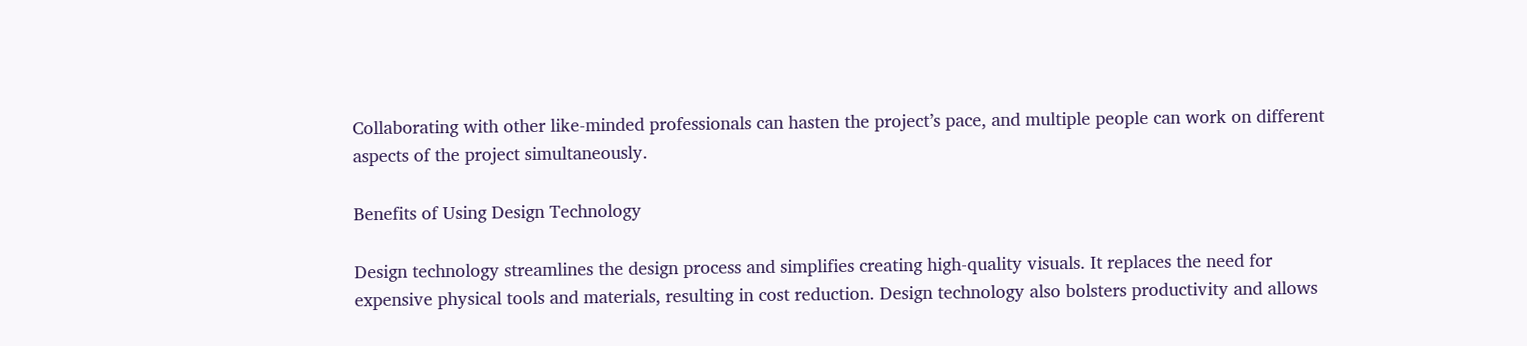Collaborating with other like-minded professionals can hasten the project’s pace, and multiple people can work on different aspects of the project simultaneously.

Benefits of Using Design Technology

Design technology streamlines the design process and simplifies creating high-quality visuals. It replaces the need for expensive physical tools and materials, resulting in cost reduction. Design technology also bolsters productivity and allows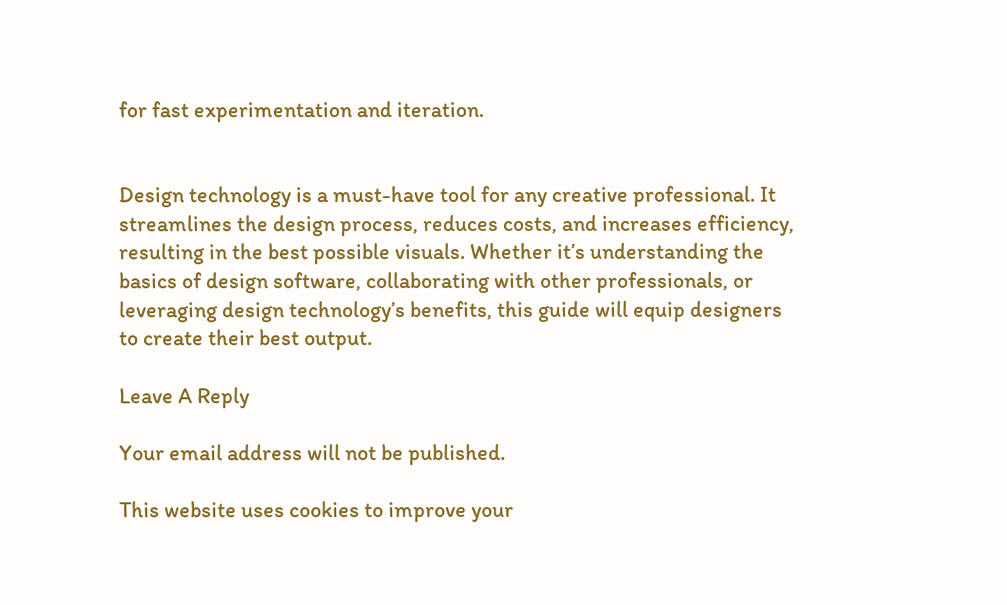for fast experimentation and iteration.


Design technology is a must-have tool for any creative professional. It streamlines the design process, reduces costs, and increases efficiency, resulting in the best possible visuals. Whether it’s understanding the basics of design software, collaborating with other professionals, or leveraging design technology’s benefits, this guide will equip designers to create their best output.

Leave A Reply

Your email address will not be published.

This website uses cookies to improve your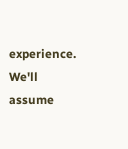experience. We'll assume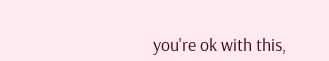you're ok with this,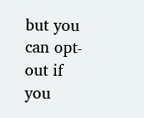but you can opt-out if you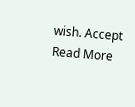wish. Accept Read More